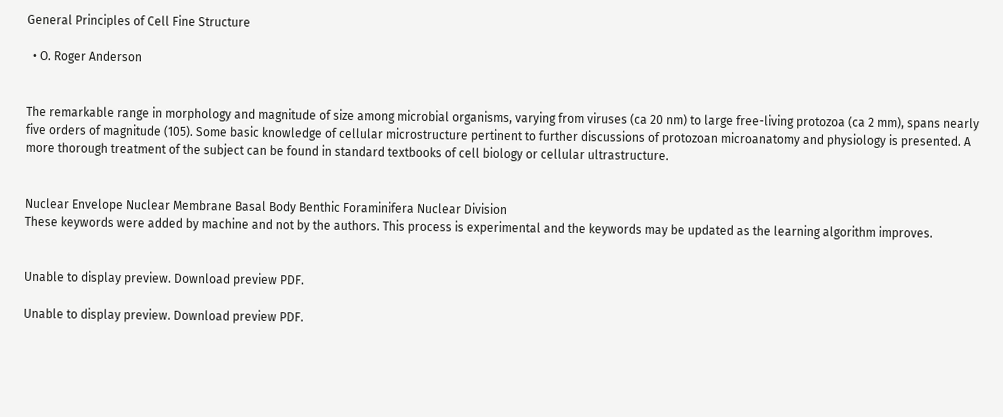General Principles of Cell Fine Structure

  • O. Roger Anderson


The remarkable range in morphology and magnitude of size among microbial organisms, varying from viruses (ca 20 nm) to large free-living protozoa (ca 2 mm), spans nearly five orders of magnitude (105). Some basic knowledge of cellular microstructure pertinent to further discussions of protozoan microanatomy and physiology is presented. A more thorough treatment of the subject can be found in standard textbooks of cell biology or cellular ultrastructure.


Nuclear Envelope Nuclear Membrane Basal Body Benthic Foraminifera Nuclear Division
These keywords were added by machine and not by the authors. This process is experimental and the keywords may be updated as the learning algorithm improves.


Unable to display preview. Download preview PDF.

Unable to display preview. Download preview PDF.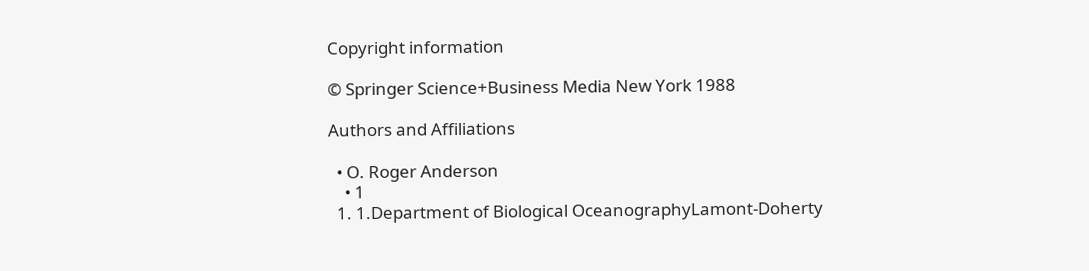Copyright information

© Springer Science+Business Media New York 1988

Authors and Affiliations

  • O. Roger Anderson
    • 1
  1. 1.Department of Biological OceanographyLamont-Doherty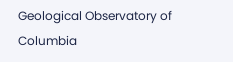Geological Observatory of Columbia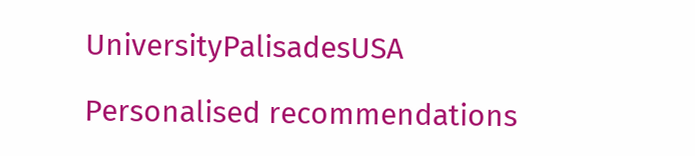UniversityPalisadesUSA

Personalised recommendations